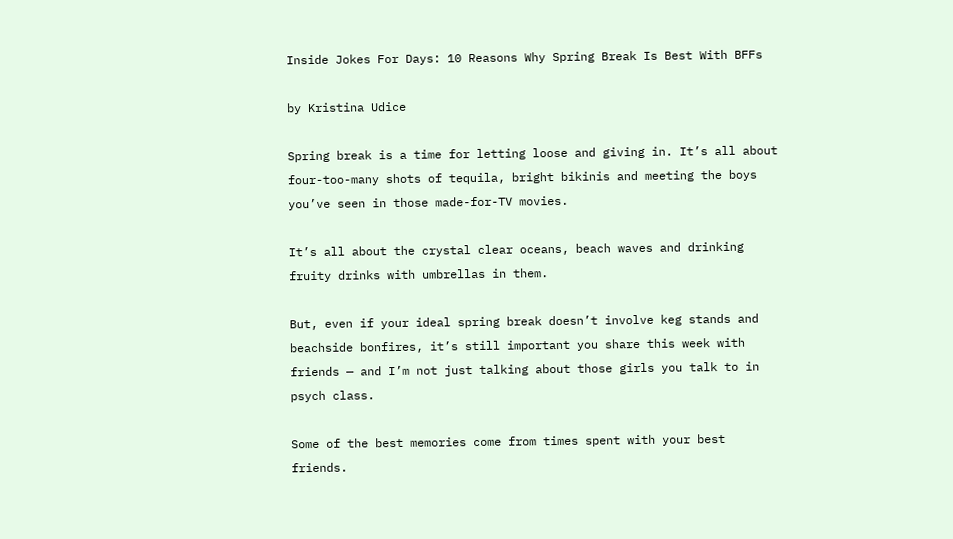Inside Jokes For Days: 10 Reasons Why Spring Break Is Best With BFFs

by Kristina Udice

Spring break is a time for letting loose and giving in. It’s all about four-too-many shots of tequila, bright bikinis and meeting the boys you’ve seen in those made-for-TV movies.

It’s all about the crystal clear oceans, beach waves and drinking fruity drinks with umbrellas in them.

But, even if your ideal spring break doesn’t involve keg stands and beachside bonfires, it’s still important you share this week with friends — and I’m not just talking about those girls you talk to in psych class.

Some of the best memories come from times spent with your best friends.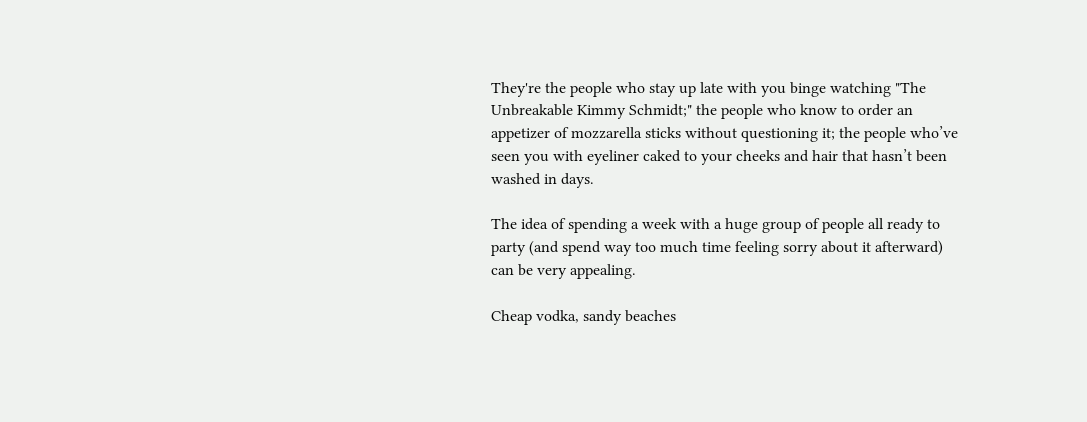They're the people who stay up late with you binge watching "The Unbreakable Kimmy Schmidt;" the people who know to order an appetizer of mozzarella sticks without questioning it; the people who’ve seen you with eyeliner caked to your cheeks and hair that hasn’t been washed in days.

The idea of spending a week with a huge group of people all ready to party (and spend way too much time feeling sorry about it afterward) can be very appealing.

Cheap vodka, sandy beaches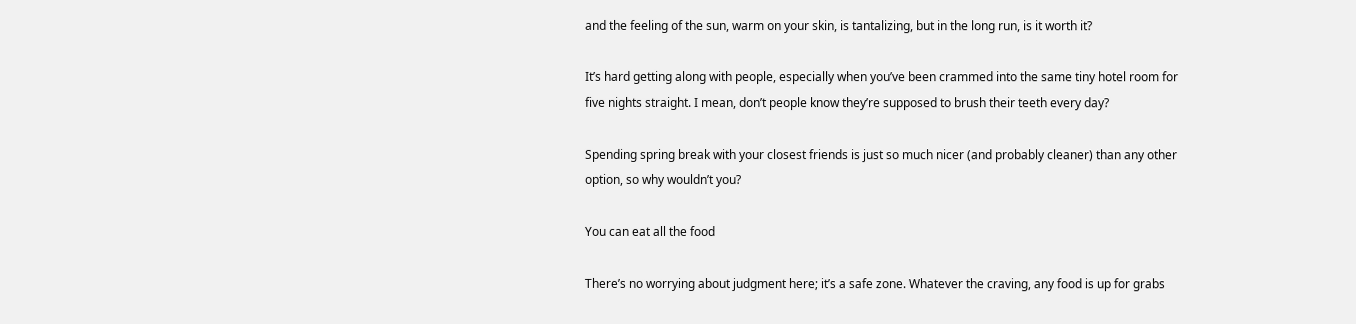and the feeling of the sun, warm on your skin, is tantalizing, but in the long run, is it worth it?

It’s hard getting along with people, especially when you’ve been crammed into the same tiny hotel room for five nights straight. I mean, don’t people know they’re supposed to brush their teeth every day?

Spending spring break with your closest friends is just so much nicer (and probably cleaner) than any other option, so why wouldn’t you?

You can eat all the food

There’s no worrying about judgment here; it’s a safe zone. Whatever the craving, any food is up for grabs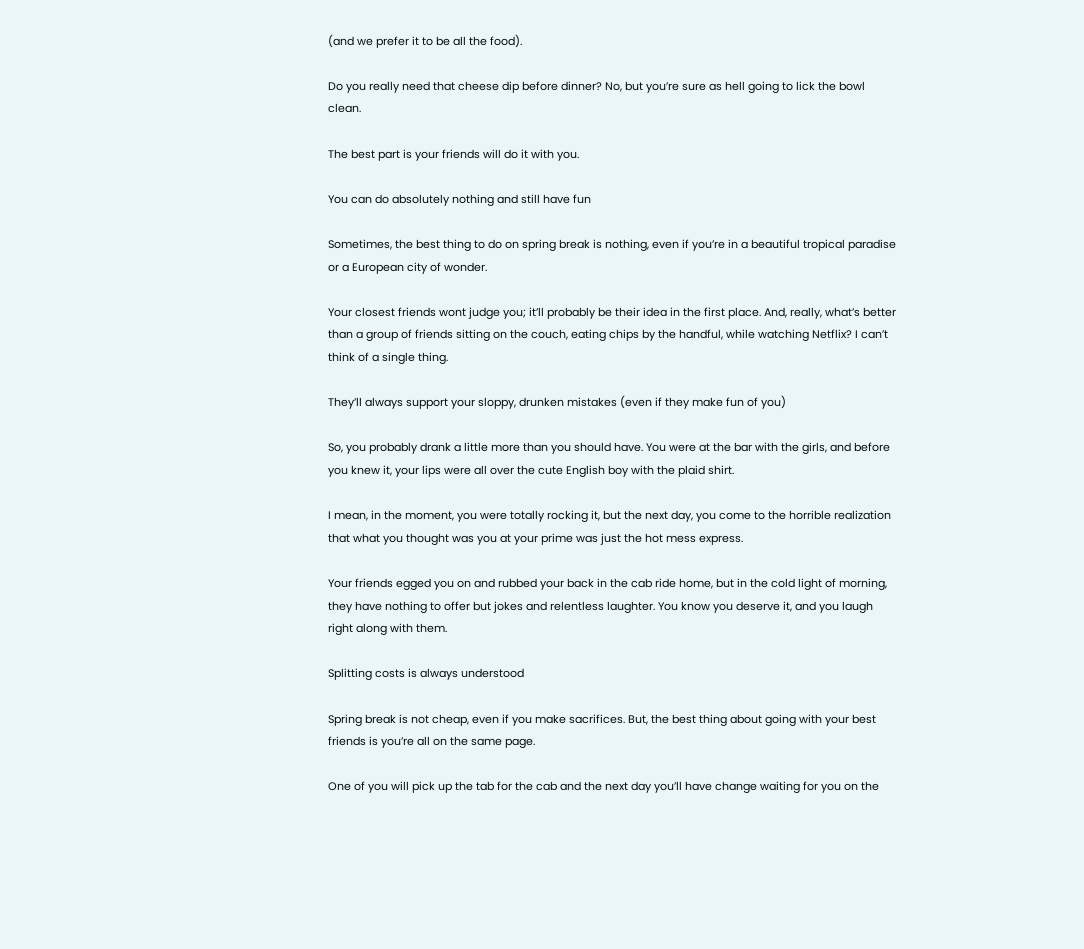(and we prefer it to be all the food).

Do you really need that cheese dip before dinner? No, but you’re sure as hell going to lick the bowl clean.

The best part is your friends will do it with you.

You can do absolutely nothing and still have fun

Sometimes, the best thing to do on spring break is nothing, even if you’re in a beautiful tropical paradise or a European city of wonder.

Your closest friends wont judge you; it’ll probably be their idea in the first place. And, really, what’s better than a group of friends sitting on the couch, eating chips by the handful, while watching Netflix? I can’t think of a single thing.

They’ll always support your sloppy, drunken mistakes (even if they make fun of you)

So, you probably drank a little more than you should have. You were at the bar with the girls, and before you knew it, your lips were all over the cute English boy with the plaid shirt.

I mean, in the moment, you were totally rocking it, but the next day, you come to the horrible realization that what you thought was you at your prime was just the hot mess express.

Your friends egged you on and rubbed your back in the cab ride home, but in the cold light of morning, they have nothing to offer but jokes and relentless laughter. You know you deserve it, and you laugh right along with them.

Splitting costs is always understood

Spring break is not cheap, even if you make sacrifices. But, the best thing about going with your best friends is you’re all on the same page.

One of you will pick up the tab for the cab and the next day you’ll have change waiting for you on the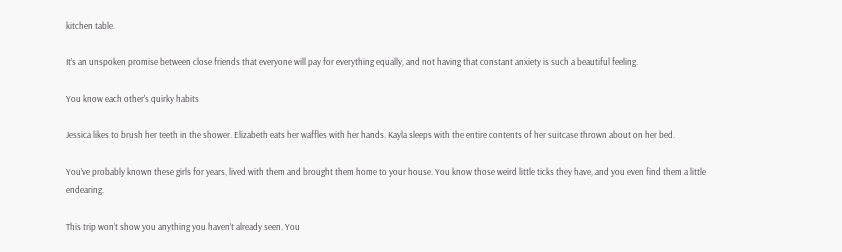kitchen table.

It’s an unspoken promise between close friends that everyone will pay for everything equally, and not having that constant anxiety is such a beautiful feeling.

You know each other's quirky habits

Jessica likes to brush her teeth in the shower. Elizabeth eats her waffles with her hands. Kayla sleeps with the entire contents of her suitcase thrown about on her bed.

You’ve probably known these girls for years, lived with them and brought them home to your house. You know those weird little ticks they have, and you even find them a little endearing.

This trip won’t show you anything you haven’t already seen. You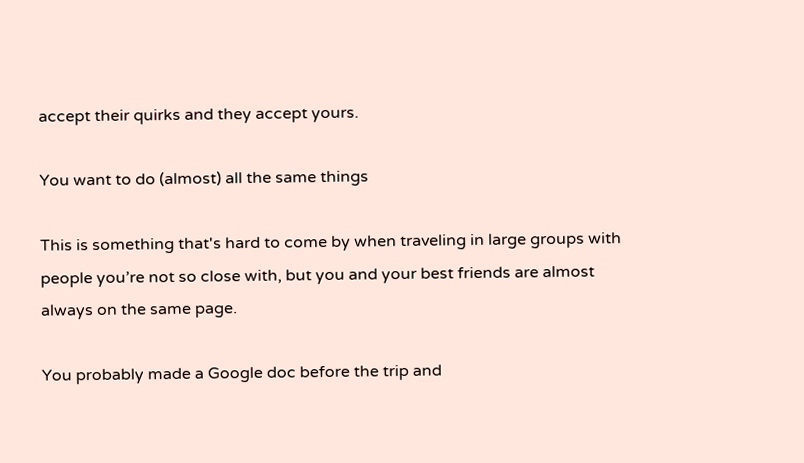accept their quirks and they accept yours.

You want to do (almost) all the same things

This is something that's hard to come by when traveling in large groups with people you’re not so close with, but you and your best friends are almost always on the same page.

You probably made a Google doc before the trip and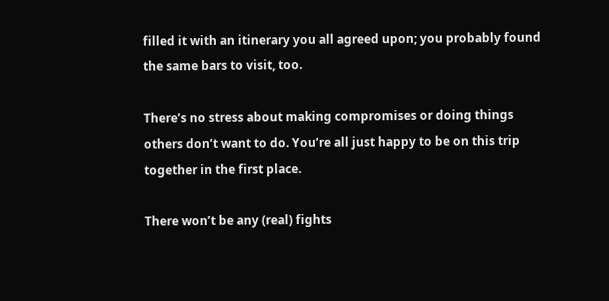filled it with an itinerary you all agreed upon; you probably found the same bars to visit, too.

There’s no stress about making compromises or doing things others don’t want to do. You’re all just happy to be on this trip together in the first place.

There won’t be any (real) fights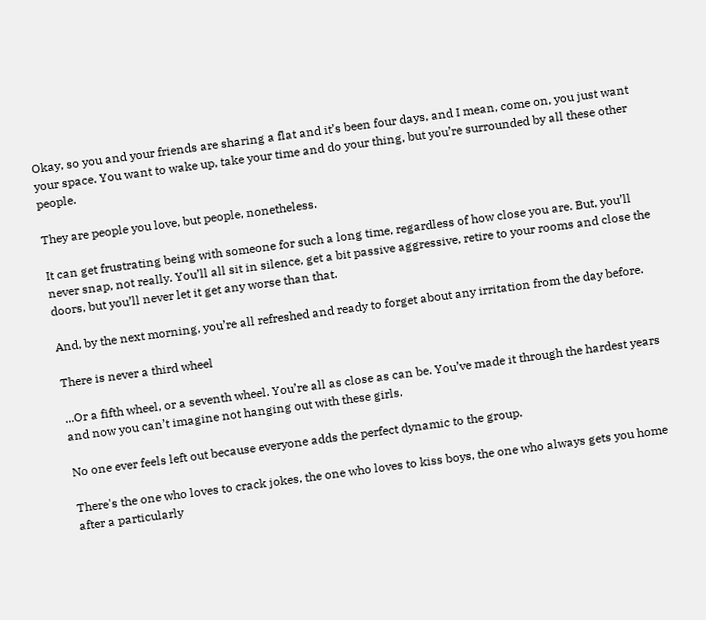Okay, so you and your friends are sharing a flat and it’s been four days, and I mean, come on, you just want your space. You want to wake up, take your time and do your thing, but you’re surrounded by all these other people.

They are people you love, but people, nonetheless.

It can get frustrating being with someone for such a long time, regardless of how close you are. But, you’ll never snap, not really. You’ll all sit in silence, get a bit passive aggressive, retire to your rooms and close the doors, but you’ll never let it get any worse than that.

And, by the next morning, you’re all refreshed and ready to forget about any irritation from the day before.

There is never a third wheel

...Or a fifth wheel, or a seventh wheel. You’re all as close as can be. You’ve made it through the hardest years and now you can’t imagine not hanging out with these girls.

No one ever feels left out because everyone adds the perfect dynamic to the group.

There's the one who loves to crack jokes, the one who loves to kiss boys, the one who always gets you home after a particularly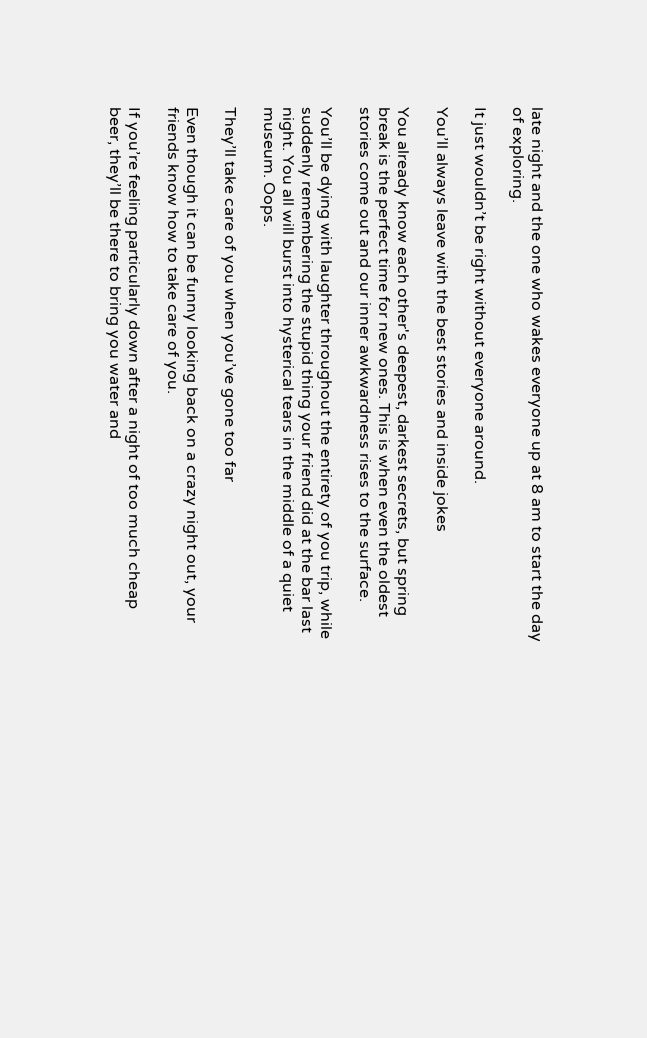late night and the one who wakes everyone up at 8 am to start the day of exploring.

It just wouldn’t be right without everyone around.

You’ll always leave with the best stories and inside jokes

You already know each other's deepest, darkest secrets, but spring break is the perfect time for new ones. This is when even the oldest stories come out and our inner awkwardness rises to the surface.

You’ll be dying with laughter throughout the entirety of you trip, while suddenly remembering the stupid thing your friend did at the bar last night. You all will burst into hysterical tears in the middle of a quiet museum. Oops.

They’ll take care of you when you’ve gone too far

Even though it can be funny looking back on a crazy night out, your friends know how to take care of you.

If you’re feeling particularly down after a night of too much cheap beer, they’ll be there to bring you water and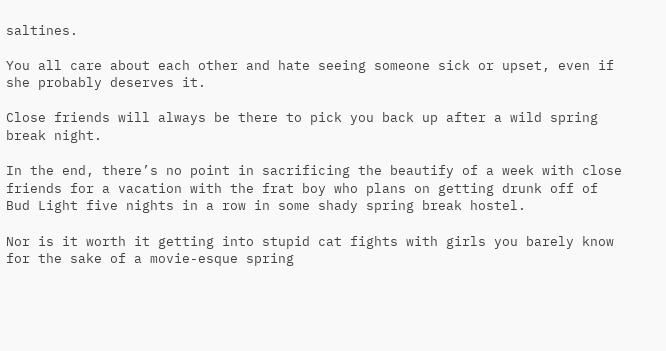saltines.

You all care about each other and hate seeing someone sick or upset, even if she probably deserves it.

Close friends will always be there to pick you back up after a wild spring break night.

In the end, there’s no point in sacrificing the beautify of a week with close friends for a vacation with the frat boy who plans on getting drunk off of Bud Light five nights in a row in some shady spring break hostel.

Nor is it worth it getting into stupid cat fights with girls you barely know for the sake of a movie-esque spring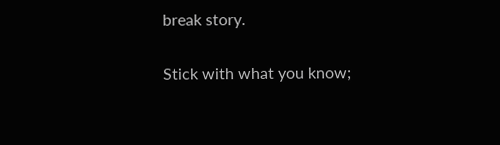break story.

Stick with what you know;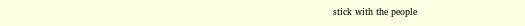stick with the people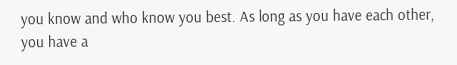you know and who know you best. As long as you have each other, you have a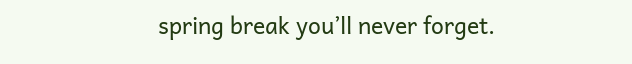spring break you’ll never forget.